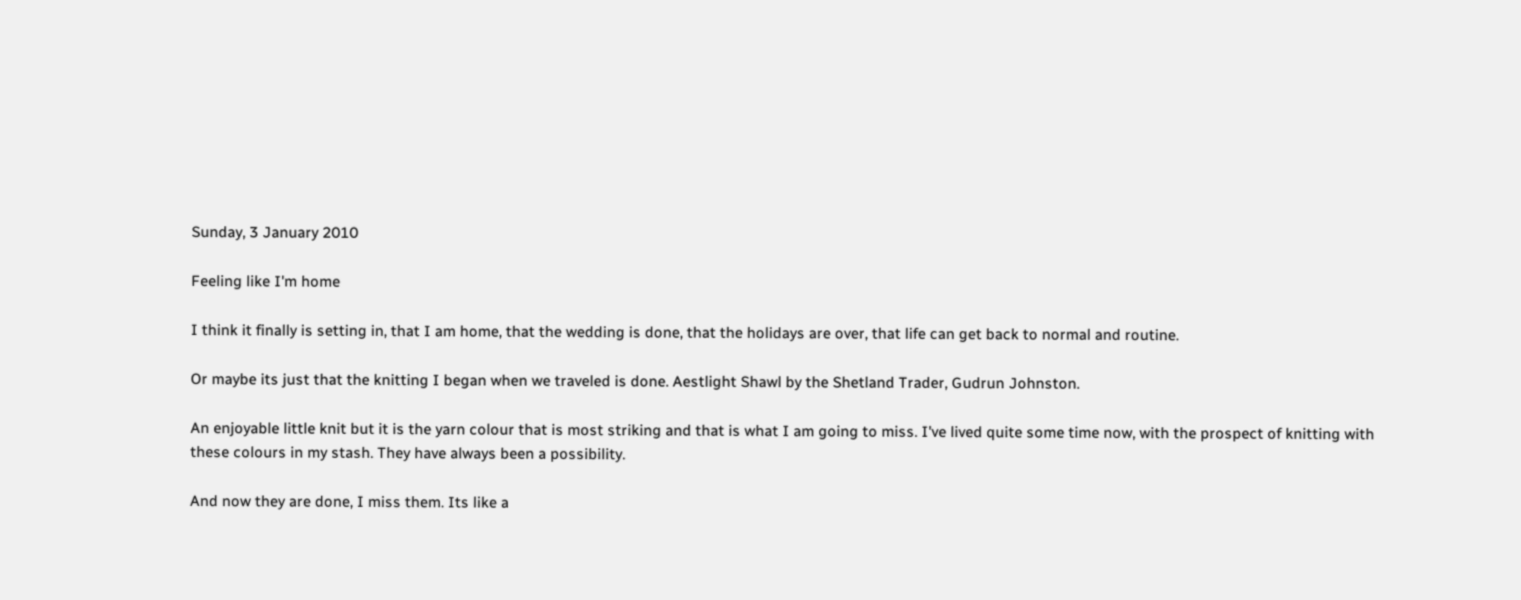Sunday, 3 January 2010

Feeling like I'm home

I think it finally is setting in, that I am home, that the wedding is done, that the holidays are over, that life can get back to normal and routine.

Or maybe its just that the knitting I began when we traveled is done. Aestlight Shawl by the Shetland Trader, Gudrun Johnston.

An enjoyable little knit but it is the yarn colour that is most striking and that is what I am going to miss. I've lived quite some time now, with the prospect of knitting with these colours in my stash. They have always been a possibility.

And now they are done, I miss them. Its like a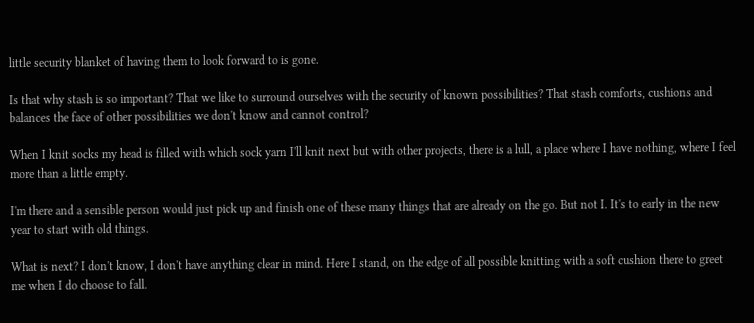little security blanket of having them to look forward to is gone.

Is that why stash is so important? That we like to surround ourselves with the security of known possibilities? That stash comforts, cushions and balances the face of other possibilities we don't know and cannot control?

When I knit socks my head is filled with which sock yarn I'll knit next but with other projects, there is a lull, a place where I have nothing, where I feel more than a little empty.

I'm there and a sensible person would just pick up and finish one of these many things that are already on the go. But not I. It's to early in the new year to start with old things.

What is next? I don't know, I don't have anything clear in mind. Here I stand, on the edge of all possible knitting with a soft cushion there to greet me when I do choose to fall.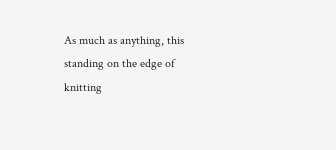As much as anything, this standing on the edge of knitting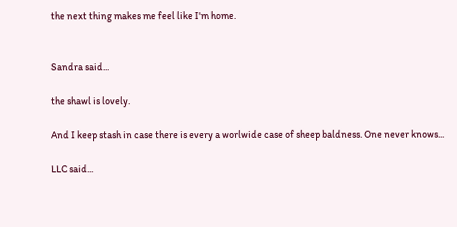the next thing makes me feel like I'm home.


Sandra said...

the shawl is lovely.

And I keep stash in case there is every a worlwide case of sheep baldness. One never knows...

LLC said...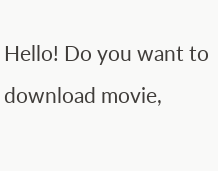Hello! Do you want to download movie,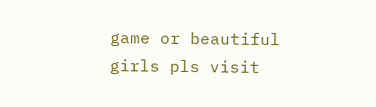game or beautiful girls pls visit